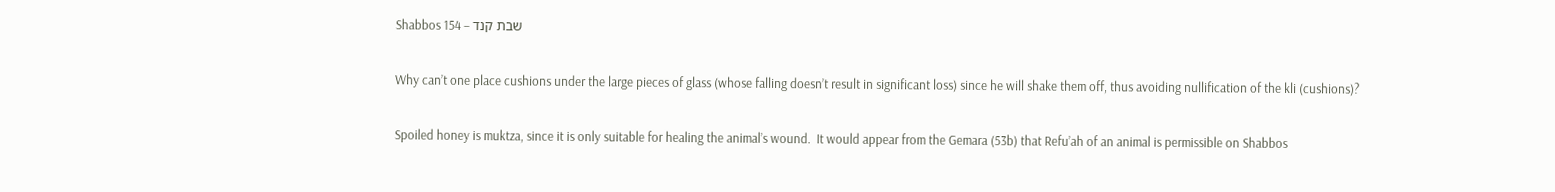Shabbos 154 – שבת קנד

Why can’t one place cushions under the large pieces of glass (whose falling doesn’t result in significant loss) since he will shake them off, thus avoiding nullification of the kli (cushions)?

Spoiled honey is muktza, since it is only suitable for healing the animal’s wound.  It would appear from the Gemara (53b) that Refu’ah of an animal is permissible on Shabbos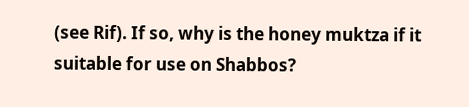(see Rif). If so, why is the honey muktza if it suitable for use on Shabbos?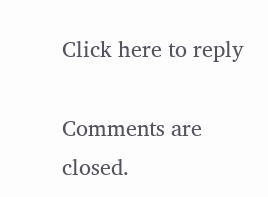Click here to reply

Comments are closed.